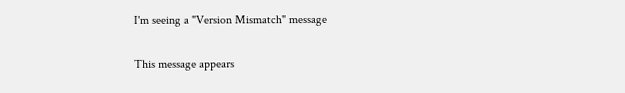I'm seeing a "Version Mismatch" message

This message appears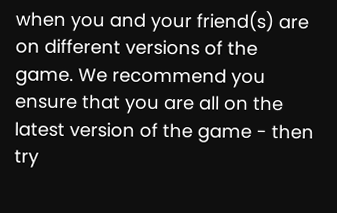when you and your friend(s) are on different versions of the game. We recommend you ensure that you are all on the latest version of the game - then try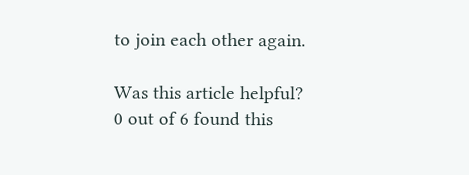to join each other again.

Was this article helpful?
0 out of 6 found this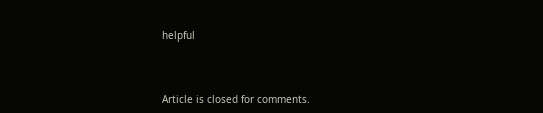helpful



Article is closed for comments.